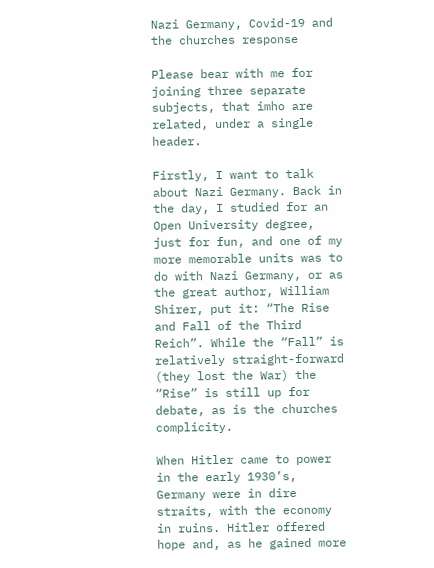Nazi Germany, Covid-19 and the churches response

Please bear with me for joining three separate subjects, that imho are related, under a single header.

Firstly, I want to talk about Nazi Germany. Back in the day, I studied for an Open University degree, just for fun, and one of my more memorable units was to do with Nazi Germany, or as the great author, William Shirer, put it: “The Rise and Fall of the Third Reich”. While the “Fall” is relatively straight-forward (they lost the War) the “Rise” is still up for debate, as is the churches complicity.

When Hitler came to power in the early 1930’s, Germany were in dire straits, with the economy in ruins. Hitler offered hope and, as he gained more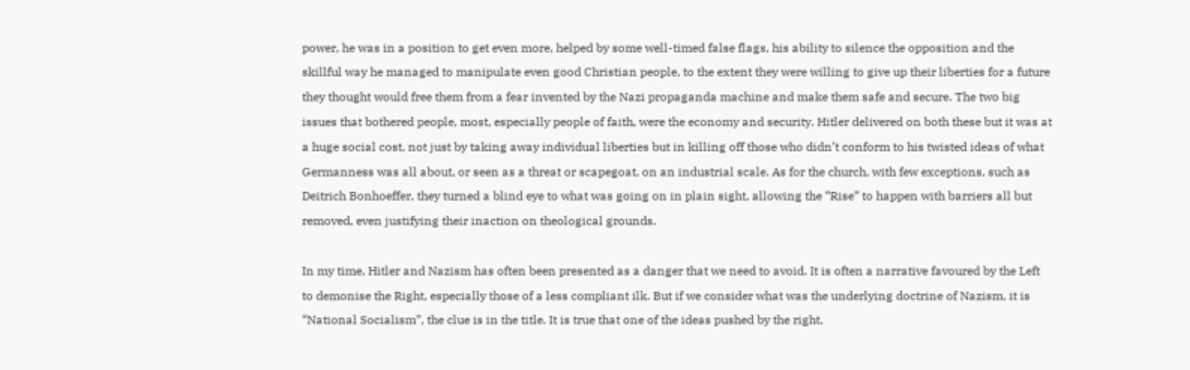power, he was in a position to get even more, helped by some well-timed false flags, his ability to silence the opposition and the skillful way he managed to manipulate even good Christian people, to the extent they were willing to give up their liberties for a future they thought would free them from a fear invented by the Nazi propaganda machine and make them safe and secure. The two big issues that bothered people, most, especially people of faith, were the economy and security. Hitler delivered on both these but it was at a huge social cost, not just by taking away individual liberties but in killing off those who didn’t conform to his twisted ideas of what Germanness was all about, or seen as a threat or scapegoat, on an industrial scale. As for the church, with few exceptions, such as Deitrich Bonhoeffer, they turned a blind eye to what was going on in plain sight, allowing the “Rise” to happen with barriers all but removed, even justifying their inaction on theological grounds.

In my time, Hitler and Nazism has often been presented as a danger that we need to avoid. It is often a narrative favoured by the Left to demonise the Right, especially those of a less compliant ilk. But if we consider what was the underlying doctrine of Nazism, it is “National Socialism”, the clue is in the title. It is true that one of the ideas pushed by the right,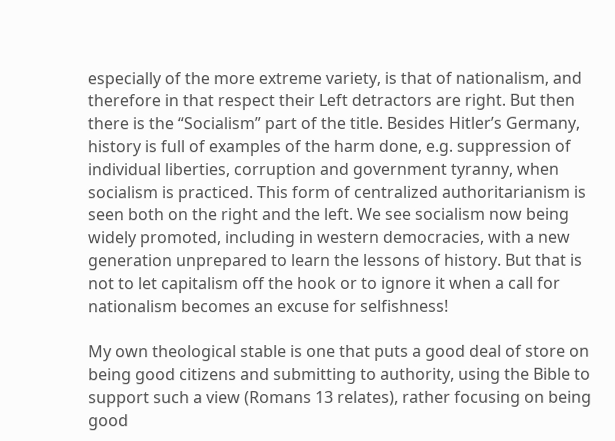especially of the more extreme variety, is that of nationalism, and therefore in that respect their Left detractors are right. But then there is the “Socialism” part of the title. Besides Hitler’s Germany, history is full of examples of the harm done, e.g. suppression of individual liberties, corruption and government tyranny, when socialism is practiced. This form of centralized authoritarianism is seen both on the right and the left. We see socialism now being widely promoted, including in western democracies, with a new generation unprepared to learn the lessons of history. But that is not to let capitalism off the hook or to ignore it when a call for nationalism becomes an excuse for selfishness!

My own theological stable is one that puts a good deal of store on being good citizens and submitting to authority, using the Bible to support such a view (Romans 13 relates), rather focusing on being good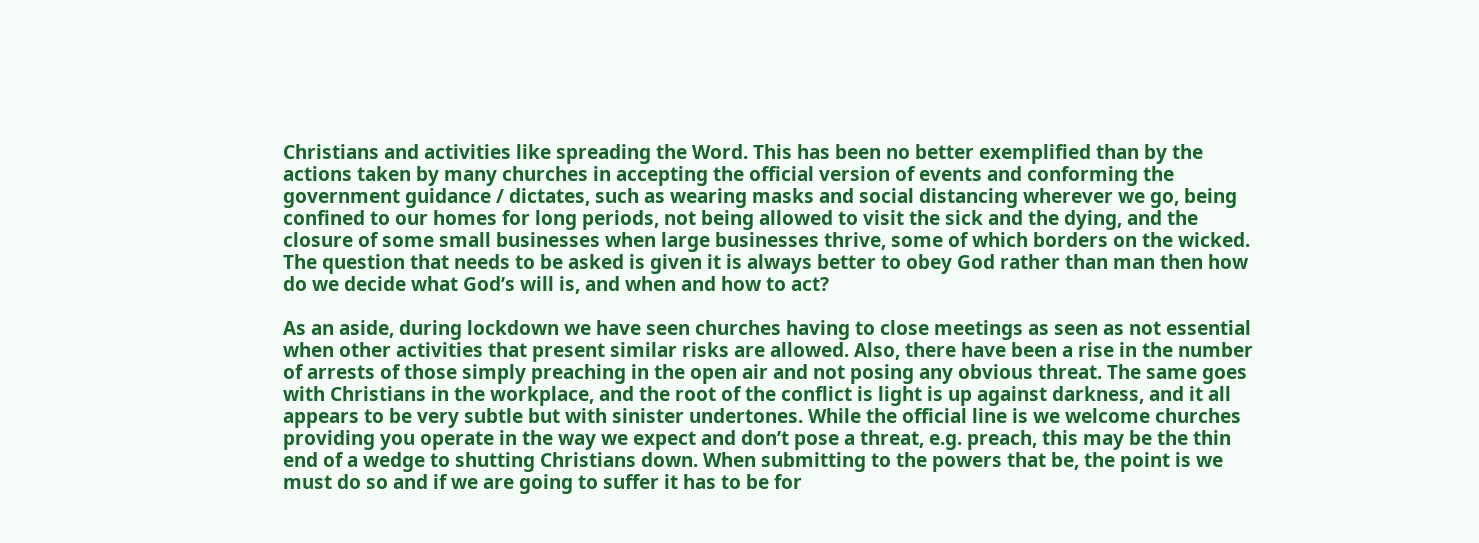Christians and activities like spreading the Word. This has been no better exemplified than by the actions taken by many churches in accepting the official version of events and conforming the government guidance / dictates, such as wearing masks and social distancing wherever we go, being confined to our homes for long periods, not being allowed to visit the sick and the dying, and the closure of some small businesses when large businesses thrive, some of which borders on the wicked. The question that needs to be asked is given it is always better to obey God rather than man then how do we decide what God’s will is, and when and how to act?

As an aside, during lockdown we have seen churches having to close meetings as seen as not essential when other activities that present similar risks are allowed. Also, there have been a rise in the number of arrests of those simply preaching in the open air and not posing any obvious threat. The same goes with Christians in the workplace, and the root of the conflict is light is up against darkness, and it all appears to be very subtle but with sinister undertones. While the official line is we welcome churches providing you operate in the way we expect and don’t pose a threat, e.g. preach, this may be the thin end of a wedge to shutting Christians down. When submitting to the powers that be, the point is we must do so and if we are going to suffer it has to be for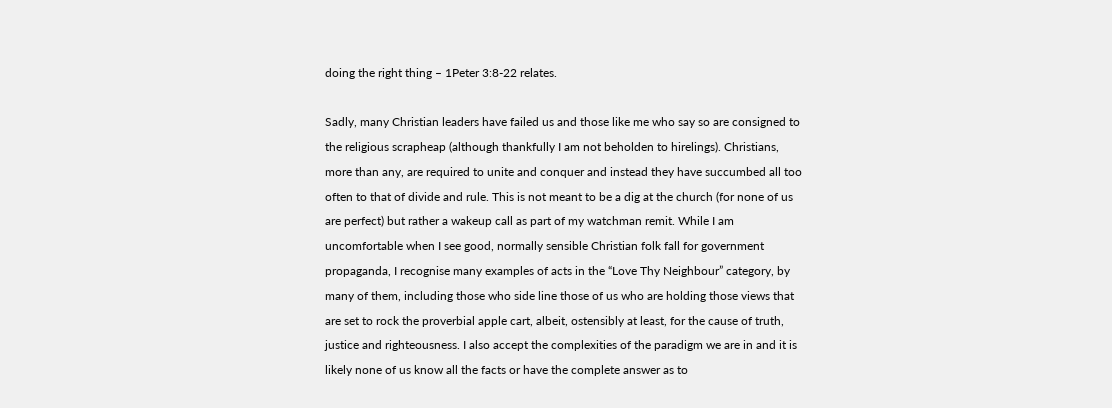doing the right thing – 1Peter 3:8-22 relates.

Sadly, many Christian leaders have failed us and those like me who say so are consigned to the religious scrapheap (although thankfully I am not beholden to hirelings). Christians, more than any, are required to unite and conquer and instead they have succumbed all too often to that of divide and rule. This is not meant to be a dig at the church (for none of us are perfect) but rather a wakeup call as part of my watchman remit. While I am uncomfortable when I see good, normally sensible Christian folk fall for government propaganda, I recognise many examples of acts in the “Love Thy Neighbour” category, by many of them, including those who side line those of us who are holding those views that are set to rock the proverbial apple cart, albeit, ostensibly at least, for the cause of truth, justice and righteousness. I also accept the complexities of the paradigm we are in and it is likely none of us know all the facts or have the complete answer as to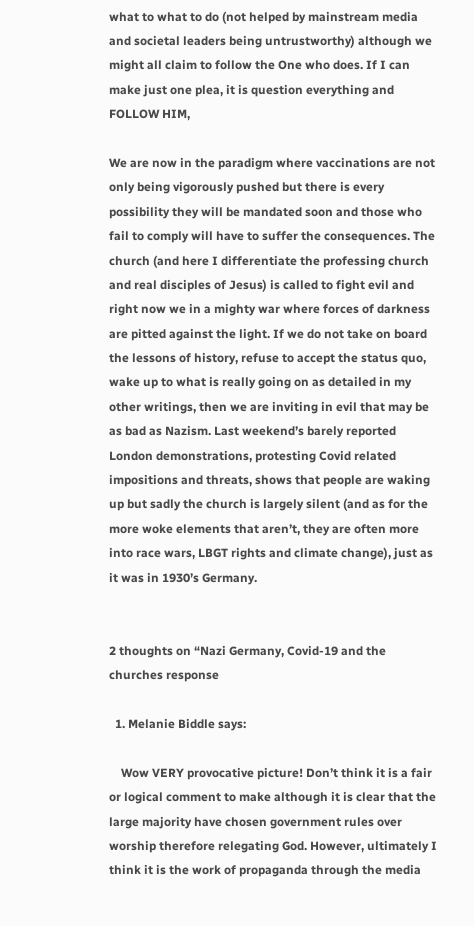what to what to do (not helped by mainstream media and societal leaders being untrustworthy) although we might all claim to follow the One who does. If I can make just one plea, it is question everything and FOLLOW HIM,

We are now in the paradigm where vaccinations are not only being vigorously pushed but there is every possibility they will be mandated soon and those who fail to comply will have to suffer the consequences. The church (and here I differentiate the professing church and real disciples of Jesus) is called to fight evil and right now we in a mighty war where forces of darkness are pitted against the light. If we do not take on board the lessons of history, refuse to accept the status quo, wake up to what is really going on as detailed in my other writings, then we are inviting in evil that may be as bad as Nazism. Last weekend’s barely reported London demonstrations, protesting Covid related impositions and threats, shows that people are waking up but sadly the church is largely silent (and as for the more woke elements that aren’t, they are often more into race wars, LBGT rights and climate change), just as it was in 1930’s Germany.


2 thoughts on “Nazi Germany, Covid-19 and the churches response

  1. Melanie Biddle says:

    Wow VERY provocative picture! Don’t think it is a fair or logical comment to make although it is clear that the large majority have chosen government rules over worship therefore relegating God. However, ultimately I think it is the work of propaganda through the media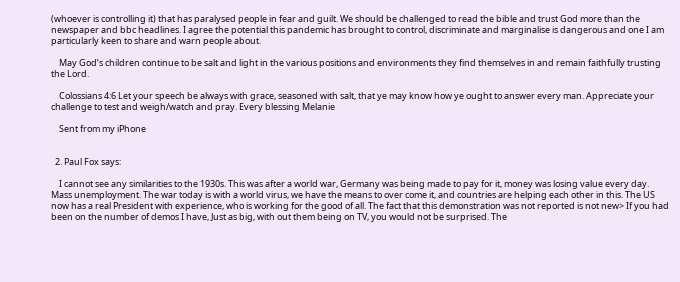(whoever is controlling it) that has paralysed people in fear and guilt. We should be challenged to read the bible and trust God more than the newspaper and bbc headlines. I agree the potential this pandemic has brought to control, discriminate and marginalise is dangerous and one I am particularly keen to share and warn people about.

    May God’s children continue to be salt and light in the various positions and environments they find themselves in and remain faithfully trusting the Lord.

    Colossians 4:6 Let your speech be always with grace, seasoned with salt, that ye may know how ye ought to answer every man. Appreciate your challenge to test and weigh/watch and pray. Every blessing Melanie

    Sent from my iPhone


  2. Paul Fox says:

    I cannot see any similarities to the 1930s. This was after a world war, Germany was being made to pay for it, money was losing value every day. Mass unemployment. The war today is with a world virus, we have the means to over come it, and countries are helping each other in this. The US now has a real President with experience, who is working for the good of all. The fact that this demonstration was not reported is not new> If you had been on the number of demos I have, Just as big, with out them being on TV, you would not be surprised. The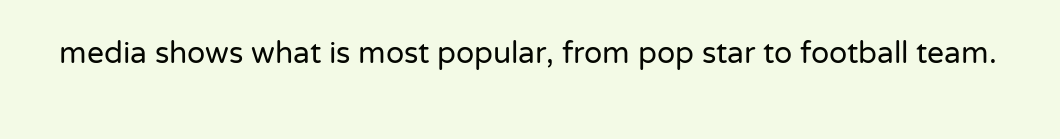media shows what is most popular, from pop star to football team.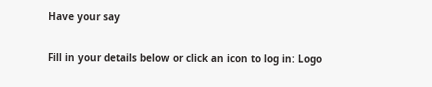Have your say

Fill in your details below or click an icon to log in: Logo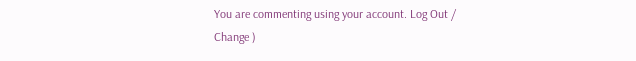You are commenting using your account. Log Out /  Change )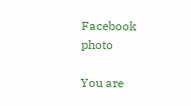Facebook photo

You are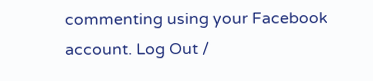commenting using your Facebook account. Log Out /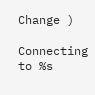Change )

Connecting to %s